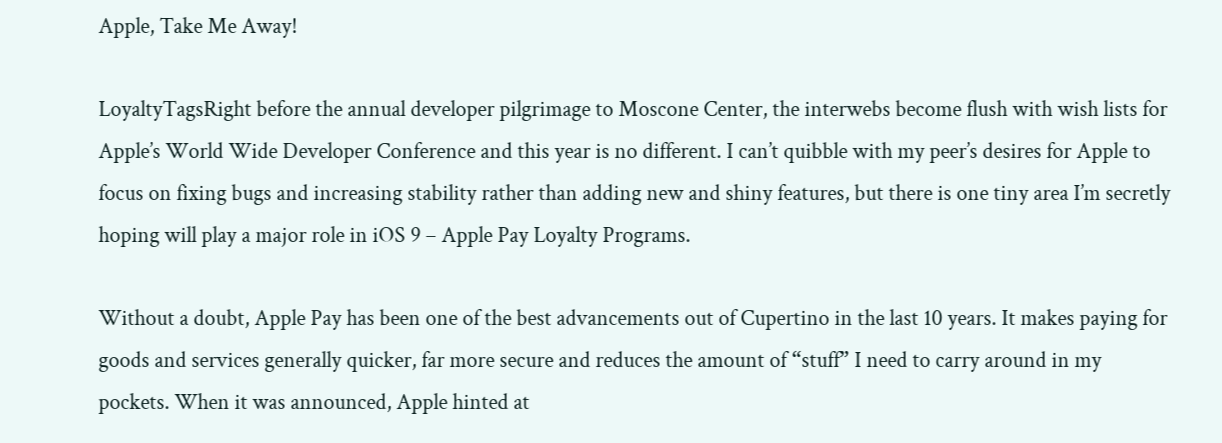Apple, Take Me Away!

LoyaltyTagsRight before the annual developer pilgrimage to Moscone Center, the interwebs become flush with wish lists for Apple’s World Wide Developer Conference and this year is no different. I can’t quibble with my peer’s desires for Apple to focus on fixing bugs and increasing stability rather than adding new and shiny features, but there is one tiny area I’m secretly hoping will play a major role in iOS 9 – Apple Pay Loyalty Programs.

Without a doubt, Apple Pay has been one of the best advancements out of Cupertino in the last 10 years. It makes paying for goods and services generally quicker, far more secure and reduces the amount of “stuff” I need to carry around in my pockets. When it was announced, Apple hinted at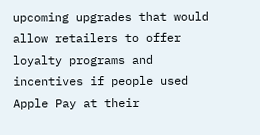upcoming upgrades that would allow retailers to offer loyalty programs and incentives if people used Apple Pay at their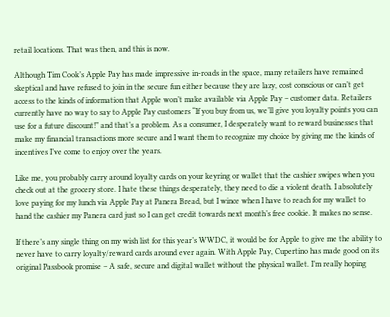retail locations. That was then, and this is now.

Although Tim Cook’s Apple Pay has made impressive in-roads in the space, many retailers have remained skeptical and have refused to join in the secure fun either because they are lazy, cost conscious or can’t get access to the kinds of information that Apple won’t make available via Apple Pay – customer data. Retailers currently have no way to say to Apple Pay customers “If you buy from us, we’ll give you loyalty points you can use for a future discount!” and that’s a problem. As a consumer, I desperately want to reward businesses that make my financial transactions more secure and I want them to recognize my choice by giving me the kinds of incentives I’ve come to enjoy over the years.

Like me, you probably carry around loyalty cards on your keyring or wallet that the cashier swipes when you check out at the grocery store. I hate these things desperately, they need to die a violent death. I absolutely love paying for my lunch via Apple Pay at Panera Bread, but I wince when I have to reach for my wallet to hand the cashier my Panera card just so I can get credit towards next month’s free cookie. It makes no sense.

If there’s any single thing on my wish list for this year’s WWDC, it would be for Apple to give me the ability to never have to carry loyalty/reward cards around ever again. With Apple Pay, Cupertino has made good on its original Passbook promise – A safe, secure and digital wallet without the physical wallet. I’m really hoping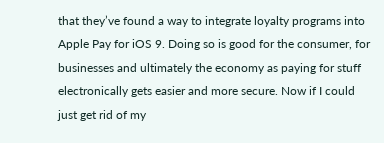that they’ve found a way to integrate loyalty programs into Apple Pay for iOS 9. Doing so is good for the consumer, for businesses and ultimately the economy as paying for stuff electronically gets easier and more secure. Now if I could just get rid of my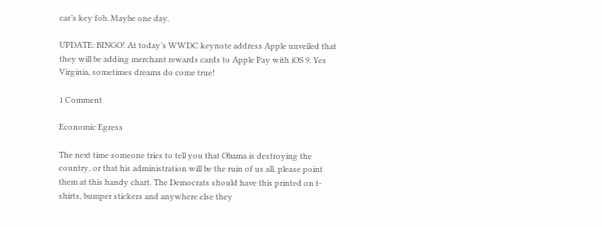car’s key fob. Maybe one day.

UPDATE: BINGO! At today’s WWDC keynote address Apple unveiled that they will be adding merchant rewards cards to Apple Pay with iOS 9. Yes Virginia, sometimes dreams do come true!

1 Comment

Economic Egress

The next time someone tries to tell you that Obama is destroying the country, or that his administration will be the ruin of us all, please point them at this handy chart. The Democrats should have this printed on t-shirts, bumper stickers and anywhere else they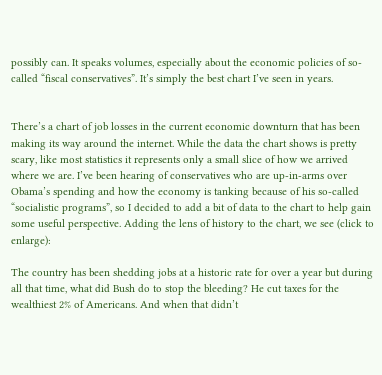possibly can. It speaks volumes, especially about the economic policies of so-called “fiscal conservatives”. It’s simply the best chart I’ve seen in years.


There’s a chart of job losses in the current economic downturn that has been making its way around the internet. While the data the chart shows is pretty scary, like most statistics it represents only a small slice of how we arrived where we are. I’ve been hearing of conservatives who are up-in-arms over Obama’s spending and how the economy is tanking because of his so-called “socialistic programs”, so I decided to add a bit of data to the chart to help gain some useful perspective. Adding the lens of history to the chart, we see (click to enlarge):

The country has been shedding jobs at a historic rate for over a year but during all that time, what did Bush do to stop the bleeding? He cut taxes for the wealthiest 2% of Americans. And when that didn’t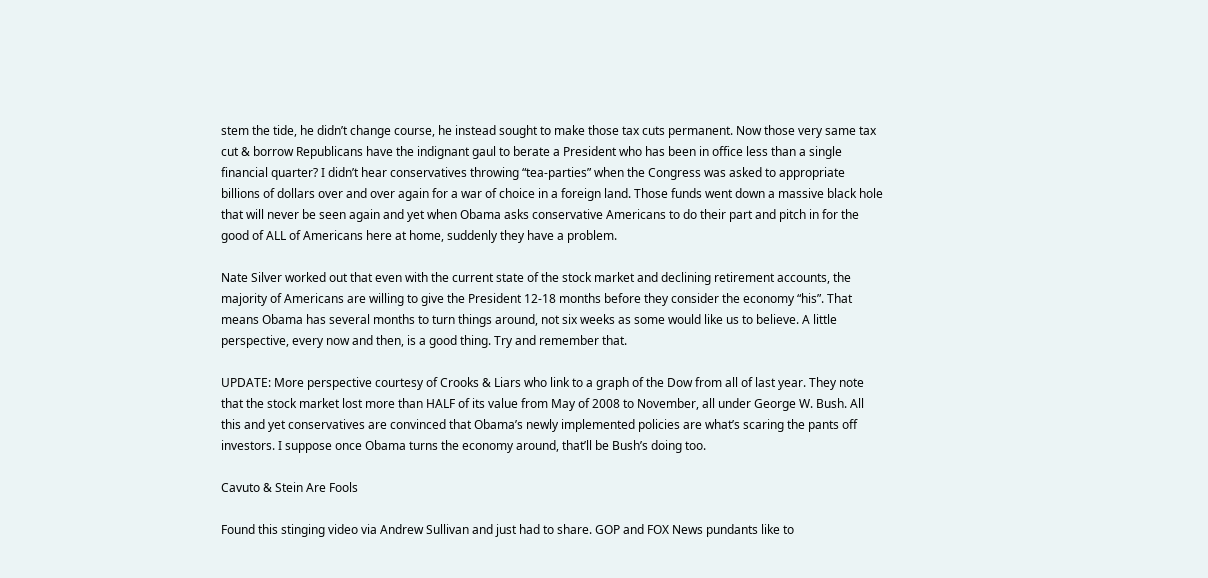stem the tide, he didn’t change course, he instead sought to make those tax cuts permanent. Now those very same tax cut & borrow Republicans have the indignant gaul to berate a President who has been in office less than a single financial quarter? I didn’t hear conservatives throwing “tea-parties” when the Congress was asked to appropriate billions of dollars over and over again for a war of choice in a foreign land. Those funds went down a massive black hole that will never be seen again and yet when Obama asks conservative Americans to do their part and pitch in for the good of ALL of Americans here at home, suddenly they have a problem.

Nate Silver worked out that even with the current state of the stock market and declining retirement accounts, the majority of Americans are willing to give the President 12-18 months before they consider the economy “his”. That means Obama has several months to turn things around, not six weeks as some would like us to believe. A little perspective, every now and then, is a good thing. Try and remember that.

UPDATE: More perspective courtesy of Crooks & Liars who link to a graph of the Dow from all of last year. They note that the stock market lost more than HALF of its value from May of 2008 to November, all under George W. Bush. All this and yet conservatives are convinced that Obama’s newly implemented policies are what’s scaring the pants off investors. I suppose once Obama turns the economy around, that’ll be Bush’s doing too.

Cavuto & Stein Are Fools

Found this stinging video via Andrew Sullivan and just had to share. GOP and FOX News pundants like to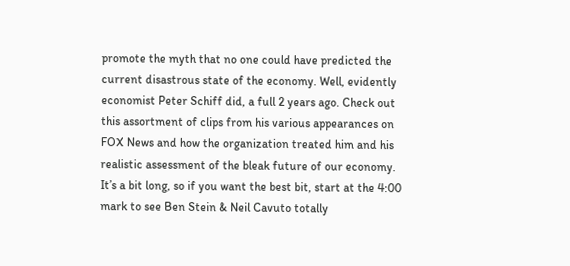promote the myth that no one could have predicted the current disastrous state of the economy. Well, evidently economist Peter Schiff did, a full 2 years ago. Check out this assortment of clips from his various appearances on FOX News and how the organization treated him and his realistic assessment of the bleak future of our economy. It’s a bit long, so if you want the best bit, start at the 4:00 mark to see Ben Stein & Neil Cavuto totally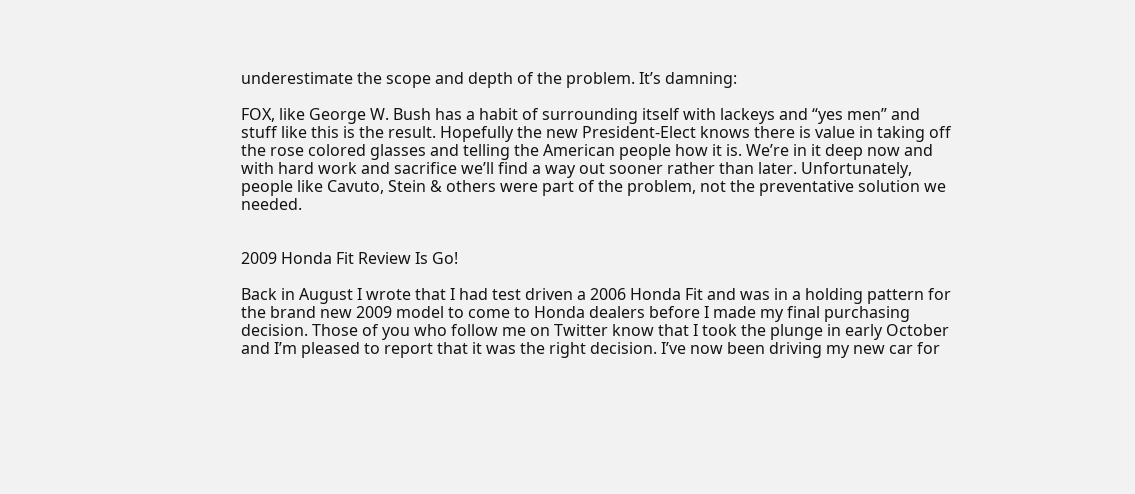underestimate the scope and depth of the problem. It’s damning:

FOX, like George W. Bush has a habit of surrounding itself with lackeys and “yes men” and stuff like this is the result. Hopefully the new President-Elect knows there is value in taking off the rose colored glasses and telling the American people how it is. We’re in it deep now and with hard work and sacrifice we’ll find a way out sooner rather than later. Unfortunately, people like Cavuto, Stein & others were part of the problem, not the preventative solution we needed.


2009 Honda Fit Review Is Go!

Back in August I wrote that I had test driven a 2006 Honda Fit and was in a holding pattern for the brand new 2009 model to come to Honda dealers before I made my final purchasing decision. Those of you who follow me on Twitter know that I took the plunge in early October and I’m pleased to report that it was the right decision. I’ve now been driving my new car for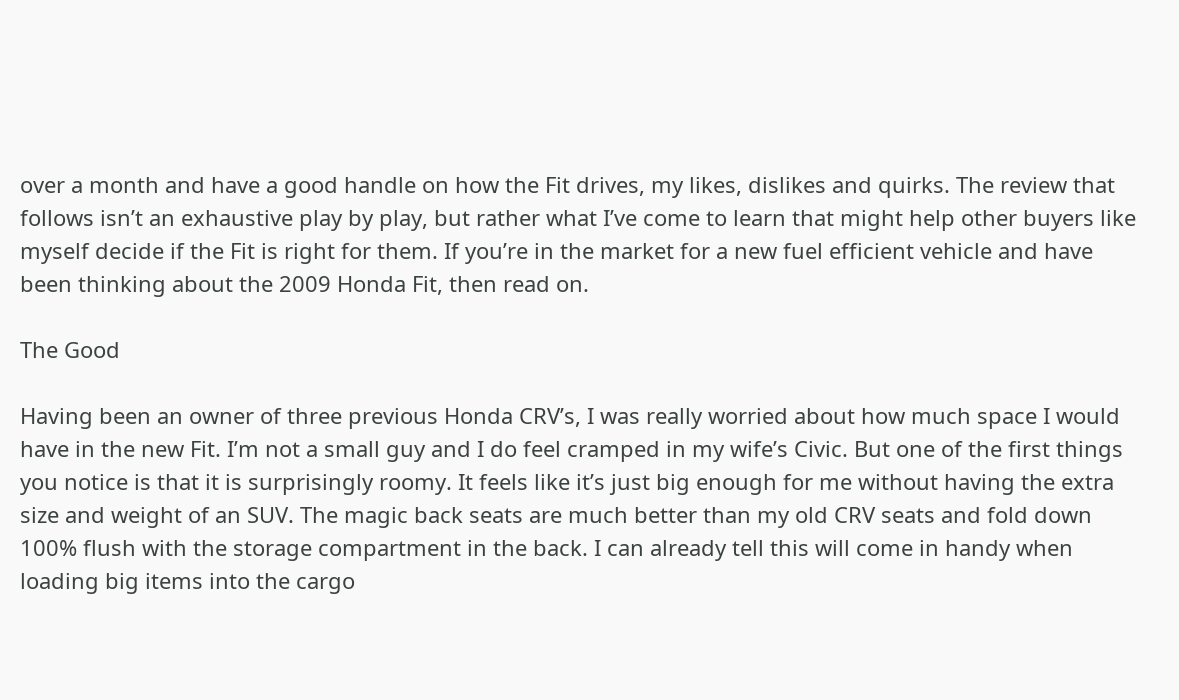over a month and have a good handle on how the Fit drives, my likes, dislikes and quirks. The review that follows isn’t an exhaustive play by play, but rather what I’ve come to learn that might help other buyers like myself decide if the Fit is right for them. If you’re in the market for a new fuel efficient vehicle and have been thinking about the 2009 Honda Fit, then read on.

The Good

Having been an owner of three previous Honda CRV’s, I was really worried about how much space I would have in the new Fit. I’m not a small guy and I do feel cramped in my wife’s Civic. But one of the first things you notice is that it is surprisingly roomy. It feels like it’s just big enough for me without having the extra size and weight of an SUV. The magic back seats are much better than my old CRV seats and fold down 100% flush with the storage compartment in the back. I can already tell this will come in handy when loading big items into the cargo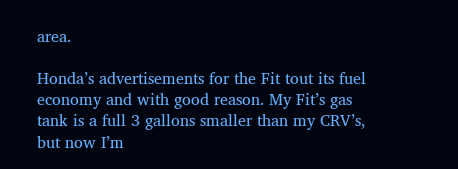area.

Honda’s advertisements for the Fit tout its fuel economy and with good reason. My Fit’s gas tank is a full 3 gallons smaller than my CRV’s, but now I’m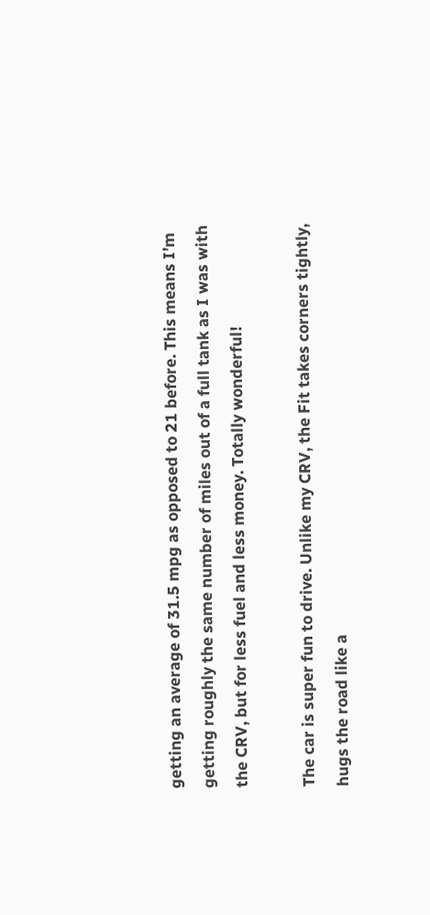getting an average of 31.5 mpg as opposed to 21 before. This means I’m getting roughly the same number of miles out of a full tank as I was with the CRV, but for less fuel and less money. Totally wonderful!

The car is super fun to drive. Unlike my CRV, the Fit takes corners tightly, hugs the road like a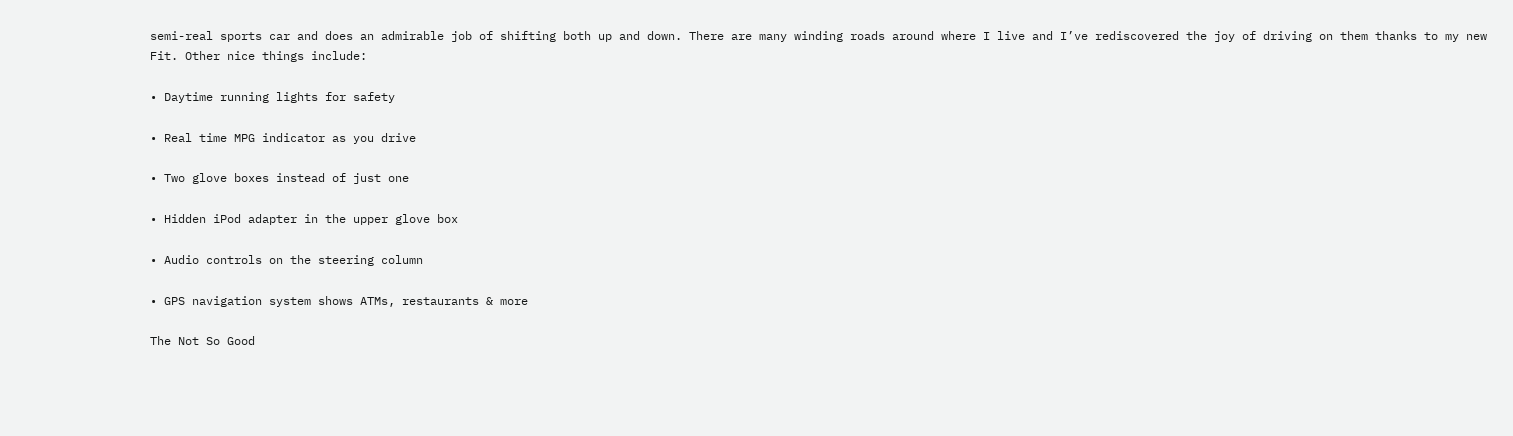semi-real sports car and does an admirable job of shifting both up and down. There are many winding roads around where I live and I’ve rediscovered the joy of driving on them thanks to my new Fit. Other nice things include:

• Daytime running lights for safety

• Real time MPG indicator as you drive

• Two glove boxes instead of just one

• Hidden iPod adapter in the upper glove box

• Audio controls on the steering column

• GPS navigation system shows ATMs, restaurants & more

The Not So Good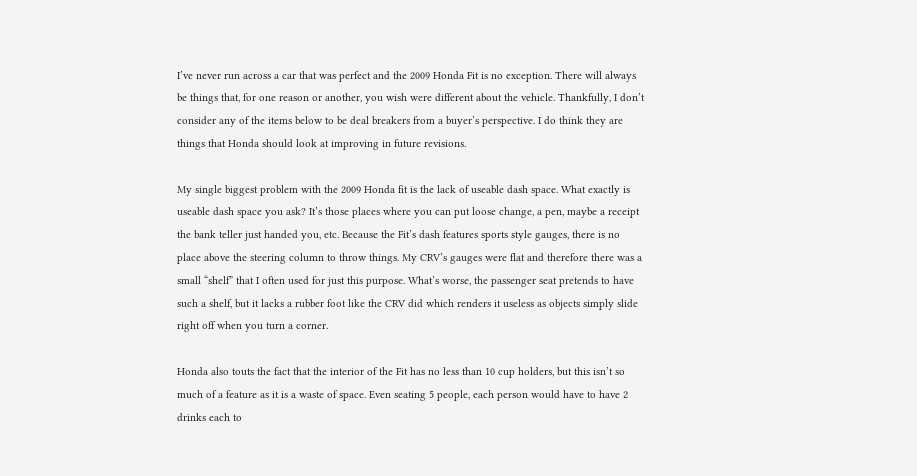I’ve never run across a car that was perfect and the 2009 Honda Fit is no exception. There will always be things that, for one reason or another, you wish were different about the vehicle. Thankfully, I don’t consider any of the items below to be deal breakers from a buyer’s perspective. I do think they are things that Honda should look at improving in future revisions.

My single biggest problem with the 2009 Honda fit is the lack of useable dash space. What exactly is useable dash space you ask? It’s those places where you can put loose change, a pen, maybe a receipt the bank teller just handed you, etc. Because the Fit’s dash features sports style gauges, there is no place above the steering column to throw things. My CRV’s gauges were flat and therefore there was a small “shelf” that I often used for just this purpose. What’s worse, the passenger seat pretends to have such a shelf, but it lacks a rubber foot like the CRV did which renders it useless as objects simply slide right off when you turn a corner.

Honda also touts the fact that the interior of the Fit has no less than 10 cup holders, but this isn’t so much of a feature as it is a waste of space. Even seating 5 people, each person would have to have 2 drinks each to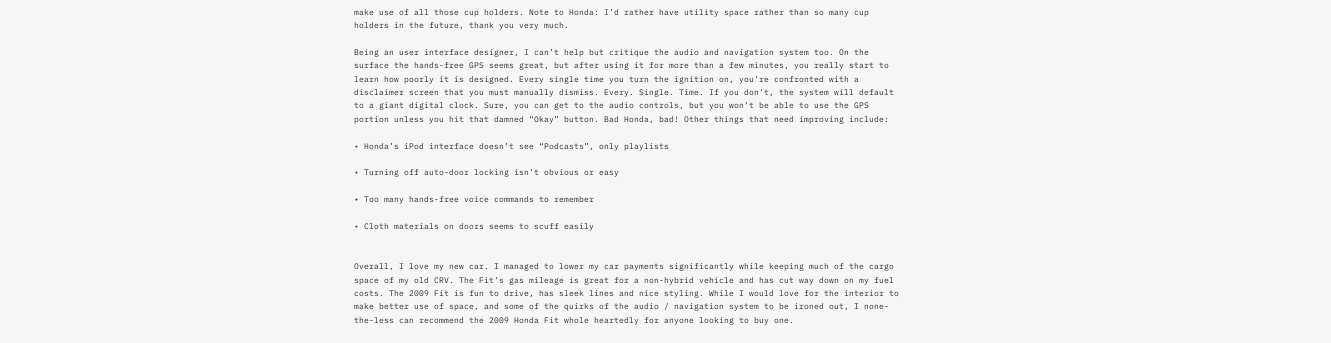make use of all those cup holders. Note to Honda: I’d rather have utility space rather than so many cup holders in the future, thank you very much.

Being an user interface designer, I can’t help but critique the audio and navigation system too. On the surface the hands-free GPS seems great, but after using it for more than a few minutes, you really start to learn how poorly it is designed. Every single time you turn the ignition on, you’re confronted with a disclaimer screen that you must manually dismiss. Every. Single. Time. If you don’t, the system will default to a giant digital clock. Sure, you can get to the audio controls, but you won’t be able to use the GPS portion unless you hit that damned “Okay” button. Bad Honda, bad! Other things that need improving include:

• Honda’s iPod interface doesn’t see “Podcasts”, only playlists

• Turning off auto-door locking isn’t obvious or easy

• Too many hands-free voice commands to remember

• Cloth materials on doors seems to scuff easily


Overall, I love my new car. I managed to lower my car payments significantly while keeping much of the cargo space of my old CRV. The Fit’s gas mileage is great for a non-hybrid vehicle and has cut way down on my fuel costs. The 2009 Fit is fun to drive, has sleek lines and nice styling. While I would love for the interior to make better use of space, and some of the quirks of the audio / navigation system to be ironed out, I none-the-less can recommend the 2009 Honda Fit whole heartedly for anyone looking to buy one.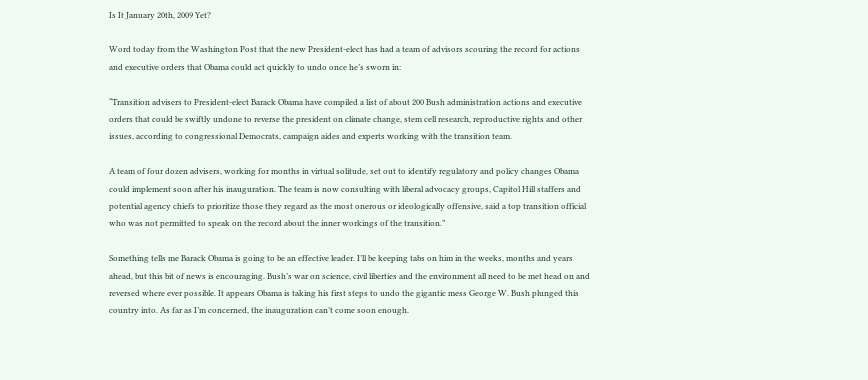Is It January 20th, 2009 Yet?

Word today from the Washington Post that the new President-elect has had a team of advisors scouring the record for actions and executive orders that Obama could act quickly to undo once he’s sworn in:

“Transition advisers to President-elect Barack Obama have compiled a list of about 200 Bush administration actions and executive orders that could be swiftly undone to reverse the president on climate change, stem cell research, reproductive rights and other issues, according to congressional Democrats, campaign aides and experts working with the transition team.

A team of four dozen advisers, working for months in virtual solitude, set out to identify regulatory and policy changes Obama could implement soon after his inauguration. The team is now consulting with liberal advocacy groups, Capitol Hill staffers and potential agency chiefs to prioritize those they regard as the most onerous or ideologically offensive, said a top transition official who was not permitted to speak on the record about the inner workings of the transition.”

Something tells me Barack Obama is going to be an effective leader. I’ll be keeping tabs on him in the weeks, months and years ahead, but this bit of news is encouraging. Bush’s war on science, civil liberties and the environment all need to be met head on and reversed where ever possible. It appears Obama is taking his first steps to undo the gigantic mess George W. Bush plunged this country into. As far as I’m concerned, the inauguration can’t come soon enough.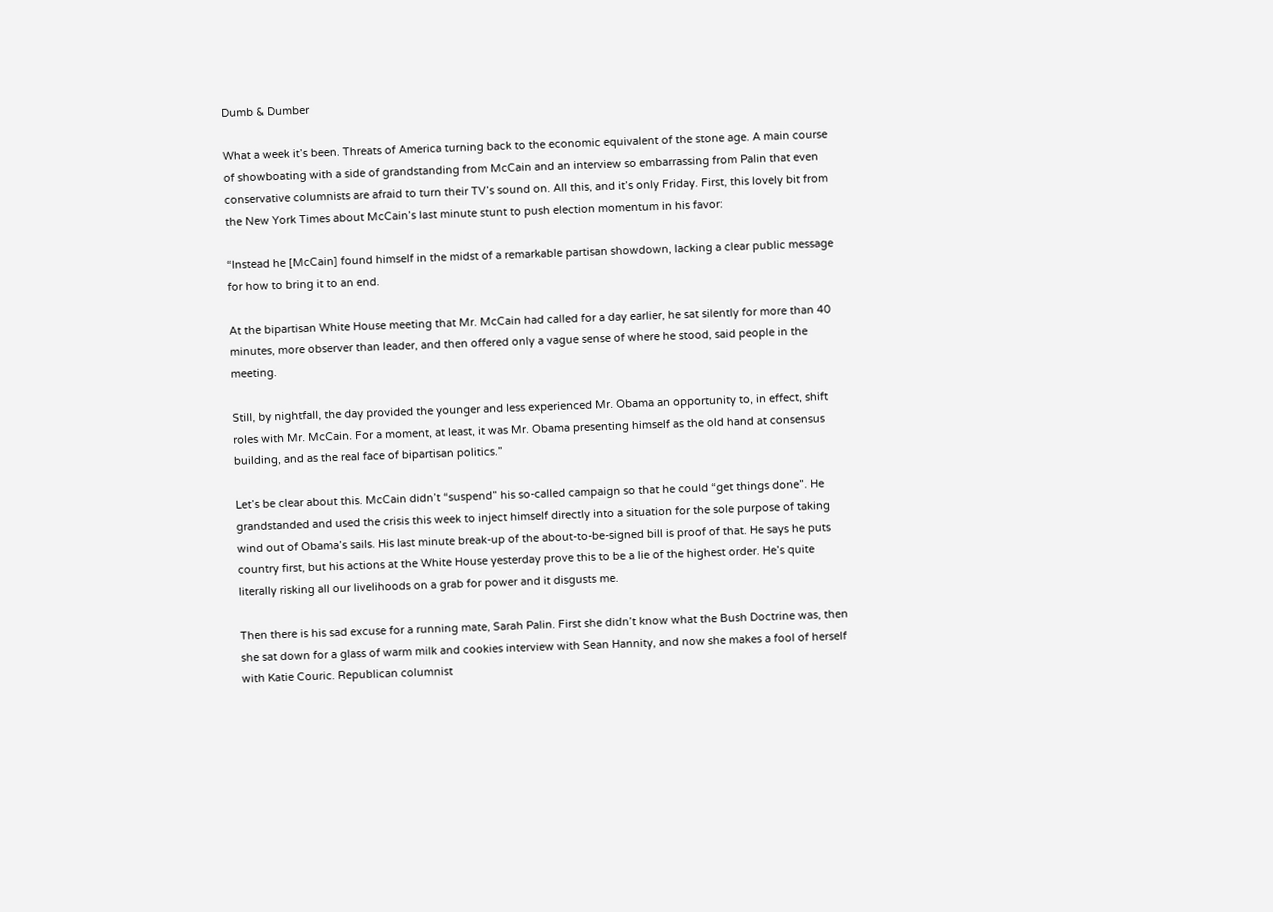Dumb & Dumber

What a week it’s been. Threats of America turning back to the economic equivalent of the stone age. A main course of showboating with a side of grandstanding from McCain and an interview so embarrassing from Palin that even conservative columnists are afraid to turn their TV’s sound on. All this, and it’s only Friday. First, this lovely bit from the New York Times about McCain’s last minute stunt to push election momentum in his favor:

“Instead he [McCain] found himself in the midst of a remarkable partisan showdown, lacking a clear public message for how to bring it to an end.

At the bipartisan White House meeting that Mr. McCain had called for a day earlier, he sat silently for more than 40 minutes, more observer than leader, and then offered only a vague sense of where he stood, said people in the meeting.

Still, by nightfall, the day provided the younger and less experienced Mr. Obama an opportunity to, in effect, shift roles with Mr. McCain. For a moment, at least, it was Mr. Obama presenting himself as the old hand at consensus building, and as the real face of bipartisan politics.”

Let’s be clear about this. McCain didn’t “suspend” his so-called campaign so that he could “get things done”. He grandstanded and used the crisis this week to inject himself directly into a situation for the sole purpose of taking wind out of Obama’s sails. His last minute break-up of the about-to-be-signed bill is proof of that. He says he puts country first, but his actions at the White House yesterday prove this to be a lie of the highest order. He’s quite literally risking all our livelihoods on a grab for power and it disgusts me.

Then there is his sad excuse for a running mate, Sarah Palin. First she didn’t know what the Bush Doctrine was, then she sat down for a glass of warm milk and cookies interview with Sean Hannity, and now she makes a fool of herself with Katie Couric. Republican columnist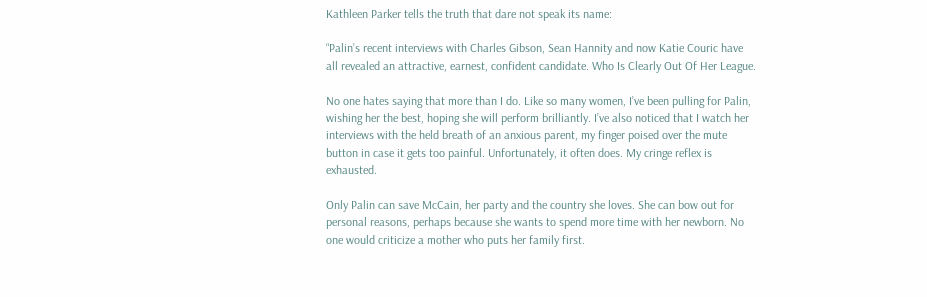Kathleen Parker tells the truth that dare not speak its name:

“Palin’s recent interviews with Charles Gibson, Sean Hannity and now Katie Couric have all revealed an attractive, earnest, confident candidate. Who Is Clearly Out Of Her League.

No one hates saying that more than I do. Like so many women, I’ve been pulling for Palin, wishing her the best, hoping she will perform brilliantly. I’ve also noticed that I watch her interviews with the held breath of an anxious parent, my finger poised over the mute button in case it gets too painful. Unfortunately, it often does. My cringe reflex is exhausted.

Only Palin can save McCain, her party and the country she loves. She can bow out for personal reasons, perhaps because she wants to spend more time with her newborn. No one would criticize a mother who puts her family first.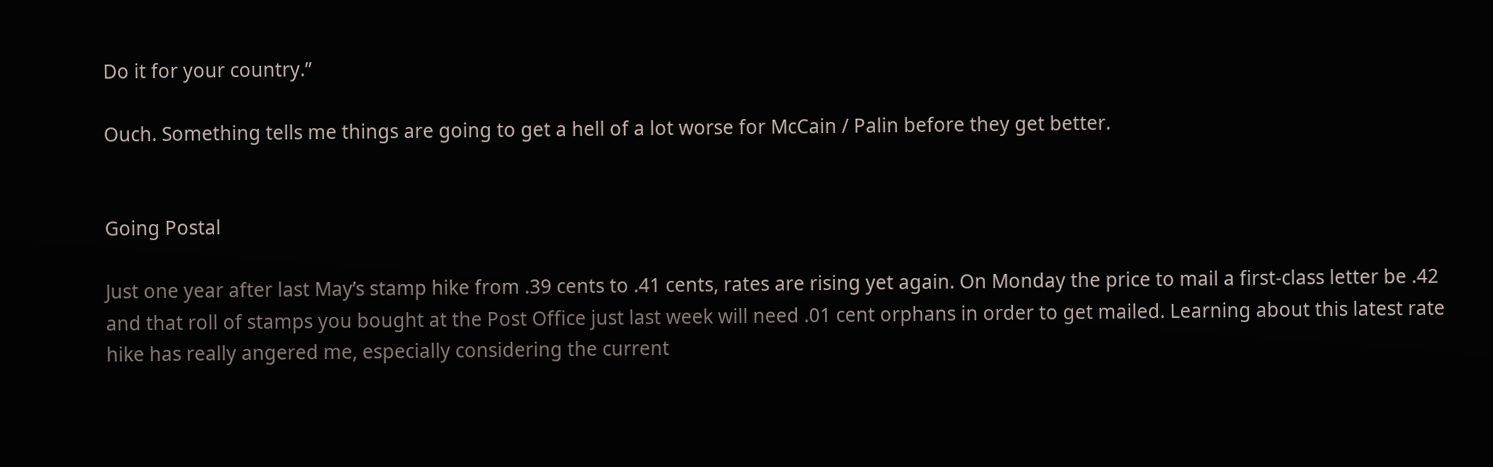Do it for your country.”

Ouch. Something tells me things are going to get a hell of a lot worse for McCain / Palin before they get better.


Going Postal

Just one year after last May’s stamp hike from .39 cents to .41 cents, rates are rising yet again. On Monday the price to mail a first-class letter be .42 and that roll of stamps you bought at the Post Office just last week will need .01 cent orphans in order to get mailed. Learning about this latest rate hike has really angered me, especially considering the current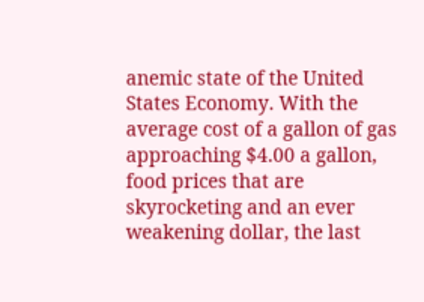anemic state of the United States Economy. With the average cost of a gallon of gas approaching $4.00 a gallon, food prices that are skyrocketing and an ever weakening dollar, the last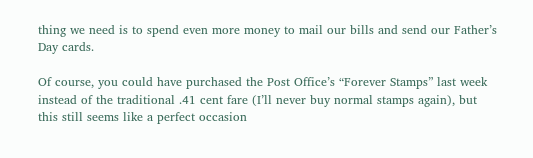thing we need is to spend even more money to mail our bills and send our Father’s Day cards.

Of course, you could have purchased the Post Office’s “Forever Stamps” last week instead of the traditional .41 cent fare (I’ll never buy normal stamps again), but this still seems like a perfect occasion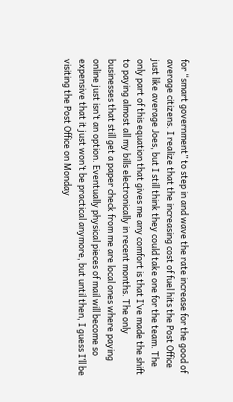for “smart government” to step in and wave the rate increase for the good of average citizens. I realize that the increasing cost of fuel hits the Post Office just like average Joes, but I still think they could take one for the team. The only part of this equation that gives me any comfort is that I’ve made the shift to paying almost all my bills electronically in recent months. The only businesses that still get a paper check from me are local ones where paying online just isn’t an option. Eventually physical pieces of mail will become so expensive that it just won’t be practical anymore, but until then, I guess I’ll be visiting the Post Office on Monday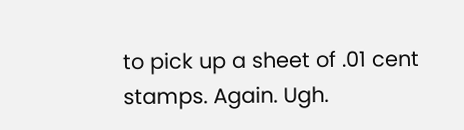to pick up a sheet of .01 cent stamps. Again. Ugh.